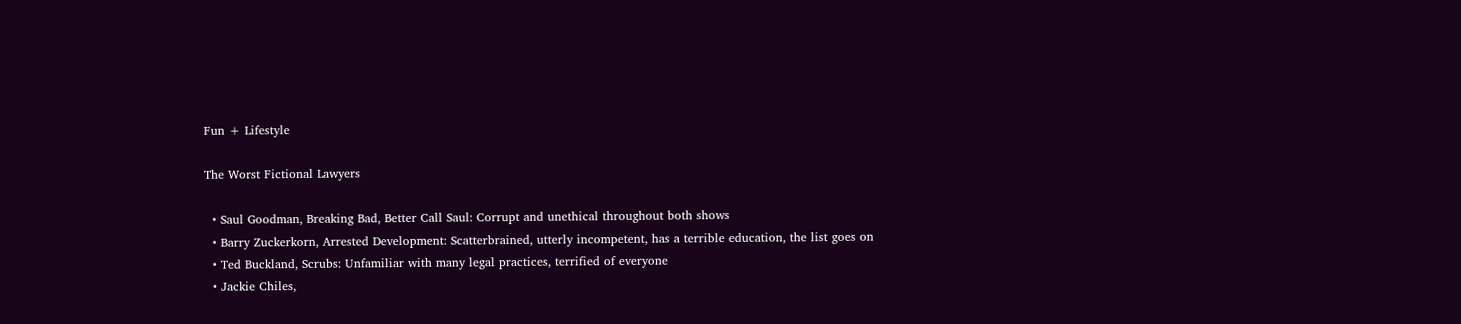Fun + Lifestyle

The Worst Fictional Lawyers

  • Saul Goodman, Breaking Bad, Better Call Saul: Corrupt and unethical throughout both shows
  • Barry Zuckerkorn, Arrested Development: Scatterbrained, utterly incompetent, has a terrible education, the list goes on
  • Ted Buckland, Scrubs: Unfamiliar with many legal practices, terrified of everyone
  • Jackie Chiles,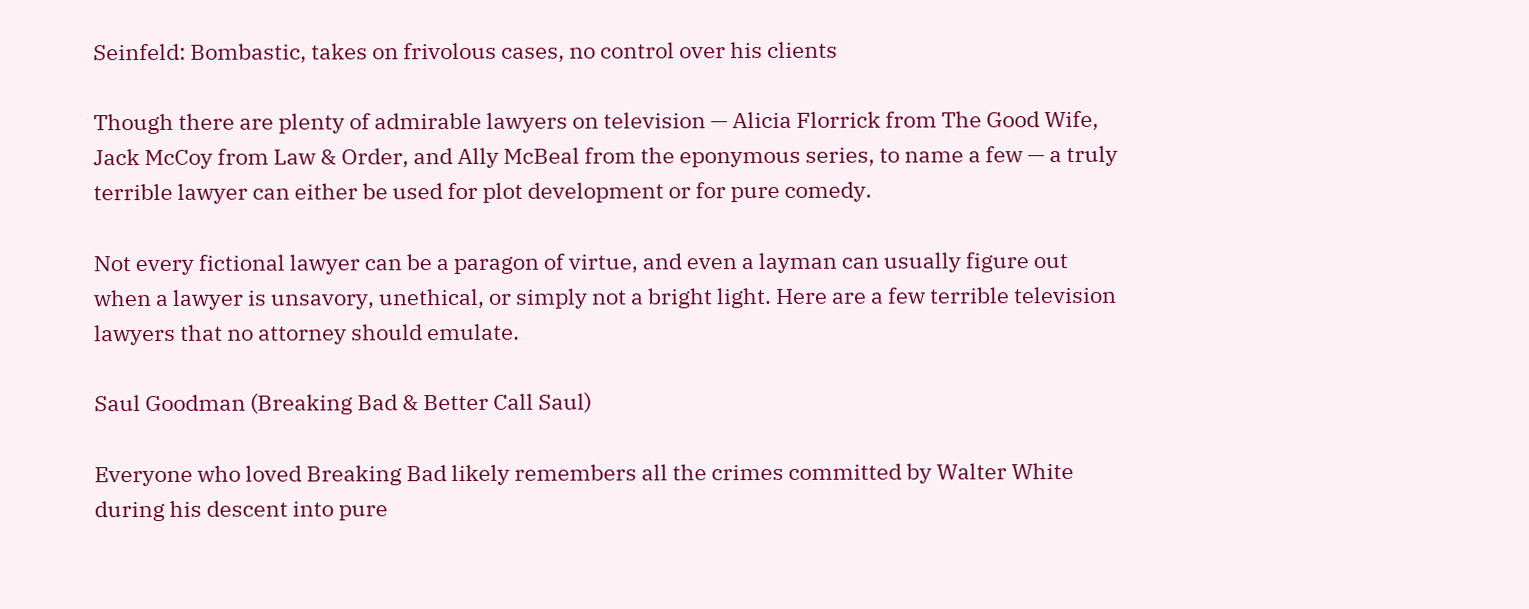Seinfeld: Bombastic, takes on frivolous cases, no control over his clients

Though there are plenty of admirable lawyers on television — Alicia Florrick from The Good Wife, Jack McCoy from Law & Order, and Ally McBeal from the eponymous series, to name a few — a truly terrible lawyer can either be used for plot development or for pure comedy.

Not every fictional lawyer can be a paragon of virtue, and even a layman can usually figure out when a lawyer is unsavory, unethical, or simply not a bright light. Here are a few terrible television lawyers that no attorney should emulate.

Saul Goodman (Breaking Bad & Better Call Saul)

Everyone who loved Breaking Bad likely remembers all the crimes committed by Walter White during his descent into pure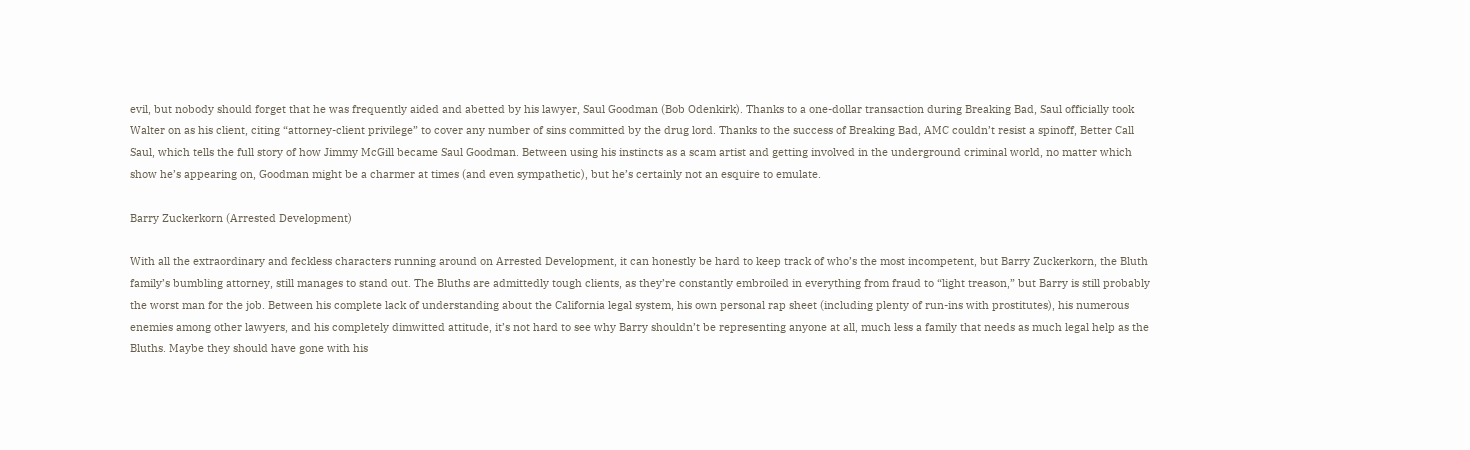evil, but nobody should forget that he was frequently aided and abetted by his lawyer, Saul Goodman (Bob Odenkirk). Thanks to a one-dollar transaction during Breaking Bad, Saul officially took Walter on as his client, citing “attorney-client privilege” to cover any number of sins committed by the drug lord. Thanks to the success of Breaking Bad, AMC couldn’t resist a spinoff, Better Call Saul, which tells the full story of how Jimmy McGill became Saul Goodman. Between using his instincts as a scam artist and getting involved in the underground criminal world, no matter which show he’s appearing on, Goodman might be a charmer at times (and even sympathetic), but he’s certainly not an esquire to emulate.

Barry Zuckerkorn (Arrested Development)

With all the extraordinary and feckless characters running around on Arrested Development, it can honestly be hard to keep track of who’s the most incompetent, but Barry Zuckerkorn, the Bluth family’s bumbling attorney, still manages to stand out. The Bluths are admittedly tough clients, as they’re constantly embroiled in everything from fraud to “light treason,” but Barry is still probably the worst man for the job. Between his complete lack of understanding about the California legal system, his own personal rap sheet (including plenty of run-ins with prostitutes), his numerous enemies among other lawyers, and his completely dimwitted attitude, it’s not hard to see why Barry shouldn’t be representing anyone at all, much less a family that needs as much legal help as the Bluths. Maybe they should have gone with his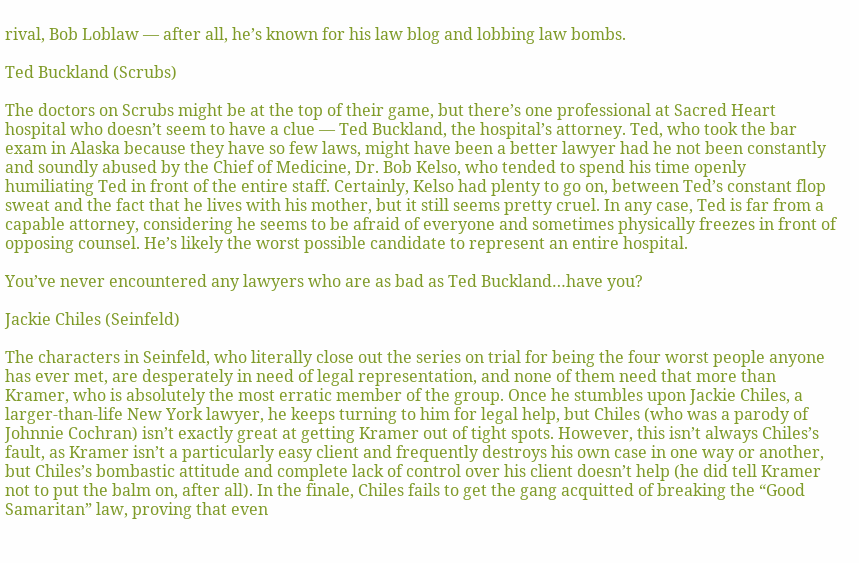rival, Bob Loblaw — after all, he’s known for his law blog and lobbing law bombs.

Ted Buckland (Scrubs)

The doctors on Scrubs might be at the top of their game, but there’s one professional at Sacred Heart hospital who doesn’t seem to have a clue — Ted Buckland, the hospital’s attorney. Ted, who took the bar exam in Alaska because they have so few laws, might have been a better lawyer had he not been constantly and soundly abused by the Chief of Medicine, Dr. Bob Kelso, who tended to spend his time openly humiliating Ted in front of the entire staff. Certainly, Kelso had plenty to go on, between Ted’s constant flop sweat and the fact that he lives with his mother, but it still seems pretty cruel. In any case, Ted is far from a capable attorney, considering he seems to be afraid of everyone and sometimes physically freezes in front of opposing counsel. He’s likely the worst possible candidate to represent an entire hospital.

You’ve never encountered any lawyers who are as bad as Ted Buckland…have you?

Jackie Chiles (Seinfeld)

The characters in Seinfeld, who literally close out the series on trial for being the four worst people anyone has ever met, are desperately in need of legal representation, and none of them need that more than Kramer, who is absolutely the most erratic member of the group. Once he stumbles upon Jackie Chiles, a larger-than-life New York lawyer, he keeps turning to him for legal help, but Chiles (who was a parody of Johnnie Cochran) isn’t exactly great at getting Kramer out of tight spots. However, this isn’t always Chiles’s fault, as Kramer isn’t a particularly easy client and frequently destroys his own case in one way or another, but Chiles’s bombastic attitude and complete lack of control over his client doesn’t help (he did tell Kramer not to put the balm on, after all). In the finale, Chiles fails to get the gang acquitted of breaking the “Good Samaritan” law, proving that even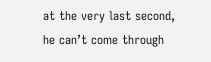at the very last second, he can’t come through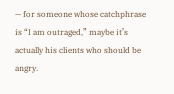— for someone whose catchphrase is “I am outraged,” maybe it’s actually his clients who should be angry.